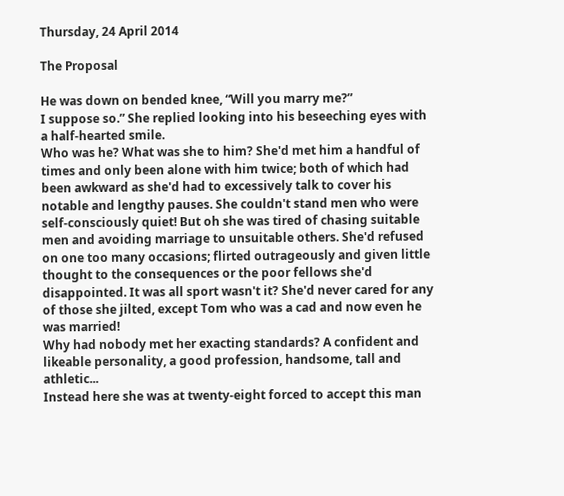Thursday, 24 April 2014

The Proposal

He was down on bended knee, “Will you marry me?”
I suppose so.” She replied looking into his beseeching eyes with a half-hearted smile.
Who was he? What was she to him? She'd met him a handful of times and only been alone with him twice; both of which had been awkward as she'd had to excessively talk to cover his notable and lengthy pauses. She couldn't stand men who were self-consciously quiet! But oh she was tired of chasing suitable men and avoiding marriage to unsuitable others. She'd refused on one too many occasions; flirted outrageously and given little thought to the consequences or the poor fellows she'd disappointed. It was all sport wasn't it? She'd never cared for any of those she jilted, except Tom who was a cad and now even he was married!
Why had nobody met her exacting standards? A confident and likeable personality, a good profession, handsome, tall and athletic...
Instead here she was at twenty-eight forced to accept this man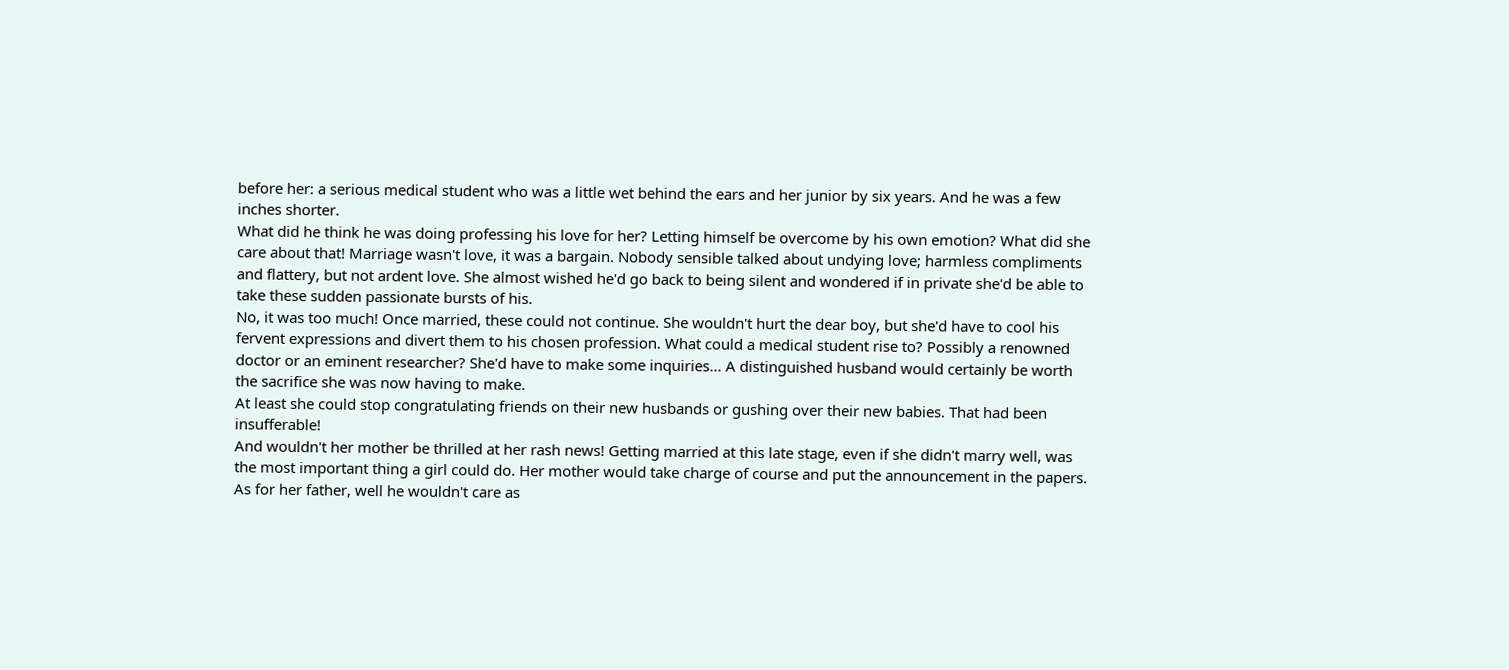before her: a serious medical student who was a little wet behind the ears and her junior by six years. And he was a few inches shorter.
What did he think he was doing professing his love for her? Letting himself be overcome by his own emotion? What did she care about that! Marriage wasn't love, it was a bargain. Nobody sensible talked about undying love; harmless compliments and flattery, but not ardent love. She almost wished he'd go back to being silent and wondered if in private she'd be able to take these sudden passionate bursts of his.
No, it was too much! Once married, these could not continue. She wouldn't hurt the dear boy, but she'd have to cool his fervent expressions and divert them to his chosen profession. What could a medical student rise to? Possibly a renowned doctor or an eminent researcher? She'd have to make some inquiries... A distinguished husband would certainly be worth the sacrifice she was now having to make.
At least she could stop congratulating friends on their new husbands or gushing over their new babies. That had been insufferable!
And wouldn't her mother be thrilled at her rash news! Getting married at this late stage, even if she didn't marry well, was the most important thing a girl could do. Her mother would take charge of course and put the announcement in the papers. As for her father, well he wouldn't care as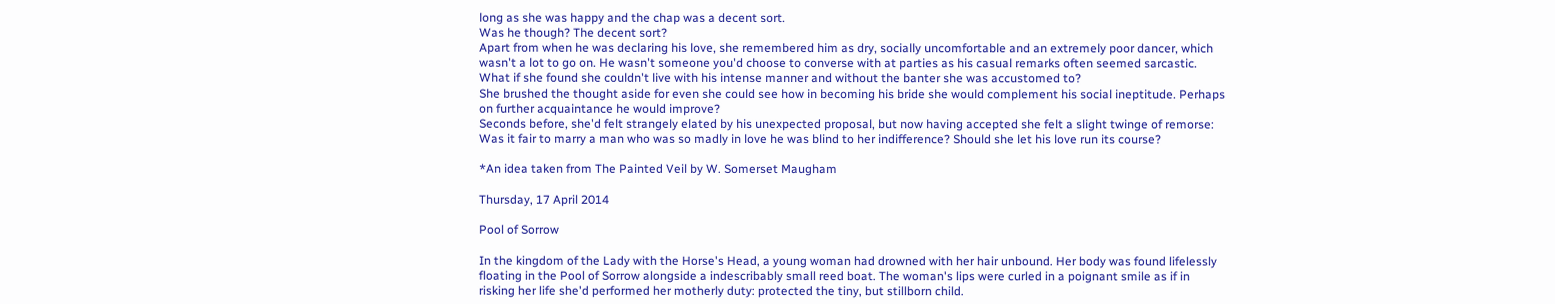long as she was happy and the chap was a decent sort.
Was he though? The decent sort?
Apart from when he was declaring his love, she remembered him as dry, socially uncomfortable and an extremely poor dancer, which wasn't a lot to go on. He wasn't someone you'd choose to converse with at parties as his casual remarks often seemed sarcastic. What if she found she couldn't live with his intense manner and without the banter she was accustomed to?
She brushed the thought aside for even she could see how in becoming his bride she would complement his social ineptitude. Perhaps on further acquaintance he would improve?
Seconds before, she'd felt strangely elated by his unexpected proposal, but now having accepted she felt a slight twinge of remorse: Was it fair to marry a man who was so madly in love he was blind to her indifference? Should she let his love run its course?

*An idea taken from The Painted Veil by W. Somerset Maugham

Thursday, 17 April 2014

Pool of Sorrow

In the kingdom of the Lady with the Horse's Head, a young woman had drowned with her hair unbound. Her body was found lifelessly floating in the Pool of Sorrow alongside a indescribably small reed boat. The woman's lips were curled in a poignant smile as if in risking her life she'd performed her motherly duty: protected the tiny, but stillborn child.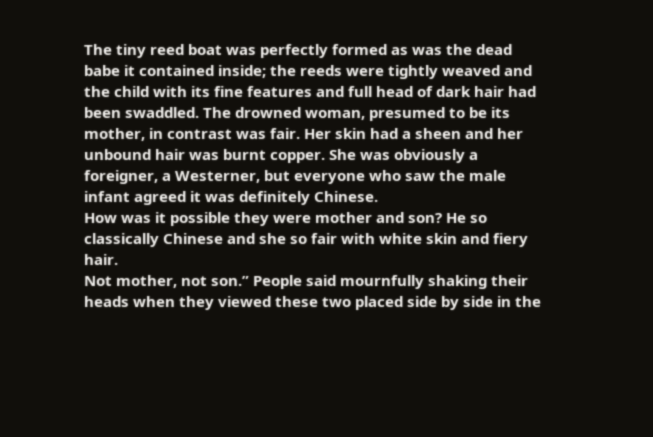The tiny reed boat was perfectly formed as was the dead babe it contained inside; the reeds were tightly weaved and the child with its fine features and full head of dark hair had been swaddled. The drowned woman, presumed to be its mother, in contrast was fair. Her skin had a sheen and her unbound hair was burnt copper. She was obviously a foreigner, a Westerner, but everyone who saw the male infant agreed it was definitely Chinese.
How was it possible they were mother and son? He so classically Chinese and she so fair with white skin and fiery hair.
Not mother, not son.” People said mournfully shaking their heads when they viewed these two placed side by side in the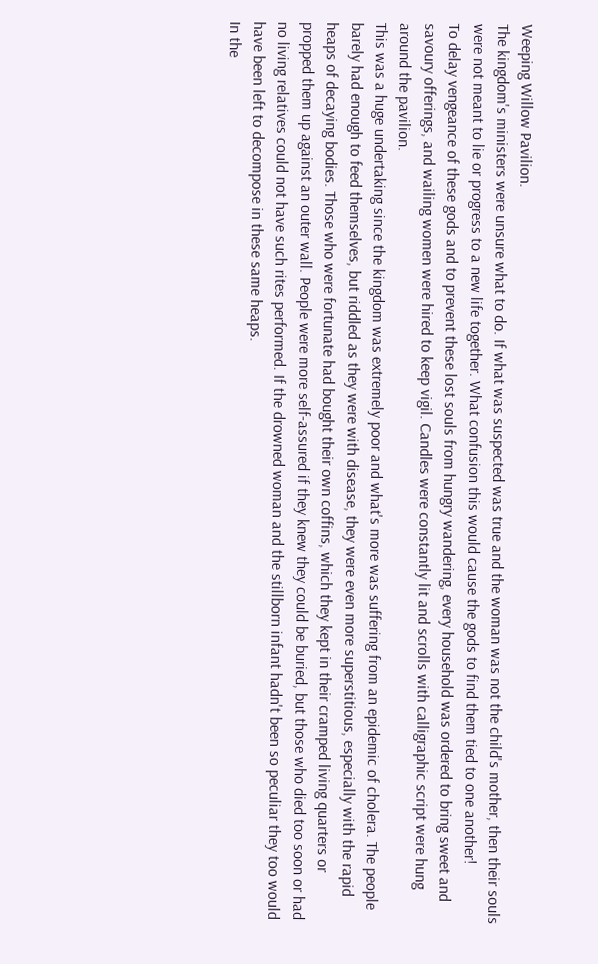Weeping Willow Pavilion.
The kingdom's ministers were unsure what to do. If what was suspected was true and the woman was not the child's mother, then their souls were not meant to lie or progress to a new life together. What confusion this would cause the gods to find them tied to one another!
To delay vengeance of these gods and to prevent these lost souls from hungry wandering, every household was ordered to bring sweet and savoury offerings, and wailing women were hired to keep vigil. Candles were constantly lit and scrolls with calligraphic script were hung around the pavilion.
This was a huge undertaking since the kingdom was extremely poor and what's more was suffering from an epidemic of cholera. The people barely had enough to feed themselves, but riddled as they were with disease, they were even more superstitious, especially with the rapid heaps of decaying bodies. Those who were fortunate had bought their own coffins, which they kept in their cramped living quarters or propped them up against an outer wall. People were more self-assured if they knew they could be buried, but those who died too soon or had no living relatives could not have such rites performed. If the drowned woman and the stillborn infant hadn't been so peculiar they too would have been left to decompose in these same heaps.
In the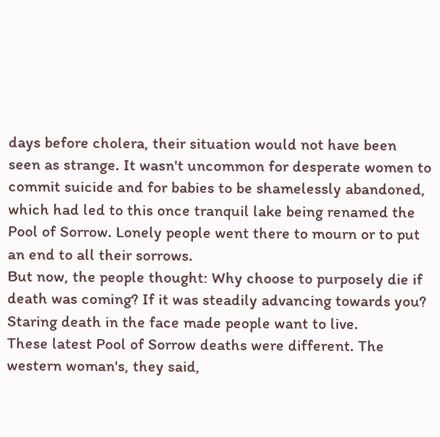days before cholera, their situation would not have been seen as strange. It wasn't uncommon for desperate women to commit suicide and for babies to be shamelessly abandoned, which had led to this once tranquil lake being renamed the Pool of Sorrow. Lonely people went there to mourn or to put an end to all their sorrows.
But now, the people thought: Why choose to purposely die if death was coming? If it was steadily advancing towards you? Staring death in the face made people want to live.
These latest Pool of Sorrow deaths were different. The western woman's, they said,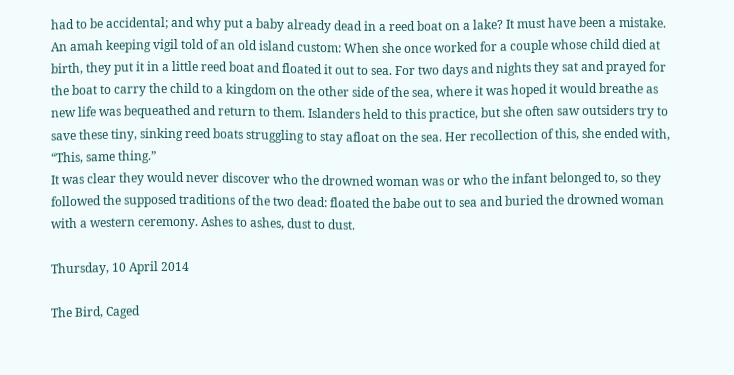had to be accidental; and why put a baby already dead in a reed boat on a lake? It must have been a mistake.
An amah keeping vigil told of an old island custom: When she once worked for a couple whose child died at birth, they put it in a little reed boat and floated it out to sea. For two days and nights they sat and prayed for the boat to carry the child to a kingdom on the other side of the sea, where it was hoped it would breathe as new life was bequeathed and return to them. Islanders held to this practice, but she often saw outsiders try to save these tiny, sinking reed boats struggling to stay afloat on the sea. Her recollection of this, she ended with, “This, same thing.”
It was clear they would never discover who the drowned woman was or who the infant belonged to, so they followed the supposed traditions of the two dead: floated the babe out to sea and buried the drowned woman with a western ceremony. Ashes to ashes, dust to dust.

Thursday, 10 April 2014

The Bird, Caged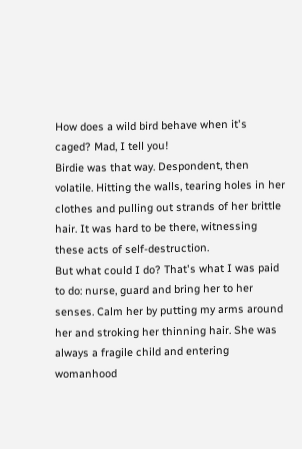How does a wild bird behave when it's caged? Mad, I tell you!
Birdie was that way. Despondent, then volatile. Hitting the walls, tearing holes in her clothes and pulling out strands of her brittle hair. It was hard to be there, witnessing these acts of self-destruction.
But what could I do? That's what I was paid to do: nurse, guard and bring her to her senses. Calm her by putting my arms around her and stroking her thinning hair. She was always a fragile child and entering womanhood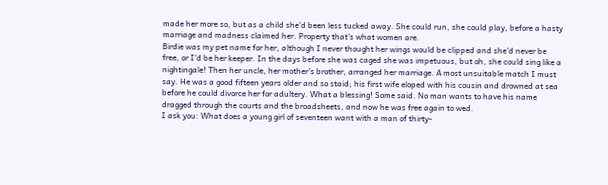made her more so, but as a child she'd been less tucked away. She could run, she could play, before a hasty marriage and madness claimed her. Property that's what women are.
Birdie was my pet name for her, although I never thought her wings would be clipped and she'd never be free, or I'd be her keeper. In the days before she was caged she was impetuous, but oh, she could sing like a nightingale! Then her uncle, her mother's brother, arranged her marriage. A most unsuitable match I must say. He was a good fifteen years older and so staid; his first wife eloped with his cousin and drowned at sea before he could divorce her for adultery. What a blessing! Some said. No man wants to have his name dragged through the courts and the broadsheets, and now he was free again to wed.
I ask you: What does a young girl of seventeen want with a man of thirty-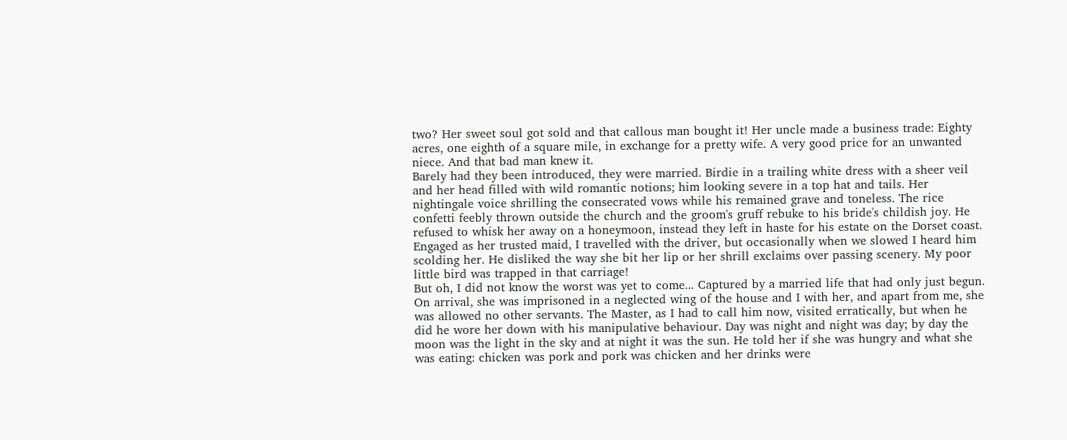two? Her sweet soul got sold and that callous man bought it! Her uncle made a business trade: Eighty acres, one eighth of a square mile, in exchange for a pretty wife. A very good price for an unwanted niece. And that bad man knew it.
Barely had they been introduced, they were married. Birdie in a trailing white dress with a sheer veil and her head filled with wild romantic notions; him looking severe in a top hat and tails. Her nightingale voice shrilling the consecrated vows while his remained grave and toneless. The rice confetti feebly thrown outside the church and the groom's gruff rebuke to his bride's childish joy. He refused to whisk her away on a honeymoon, instead they left in haste for his estate on the Dorset coast. Engaged as her trusted maid, I travelled with the driver, but occasionally when we slowed I heard him scolding her. He disliked the way she bit her lip or her shrill exclaims over passing scenery. My poor little bird was trapped in that carriage!
But oh, I did not know the worst was yet to come... Captured by a married life that had only just begun.
On arrival, she was imprisoned in a neglected wing of the house and I with her, and apart from me, she was allowed no other servants. The Master, as I had to call him now, visited erratically, but when he did he wore her down with his manipulative behaviour. Day was night and night was day; by day the moon was the light in the sky and at night it was the sun. He told her if she was hungry and what she was eating: chicken was pork and pork was chicken and her drinks were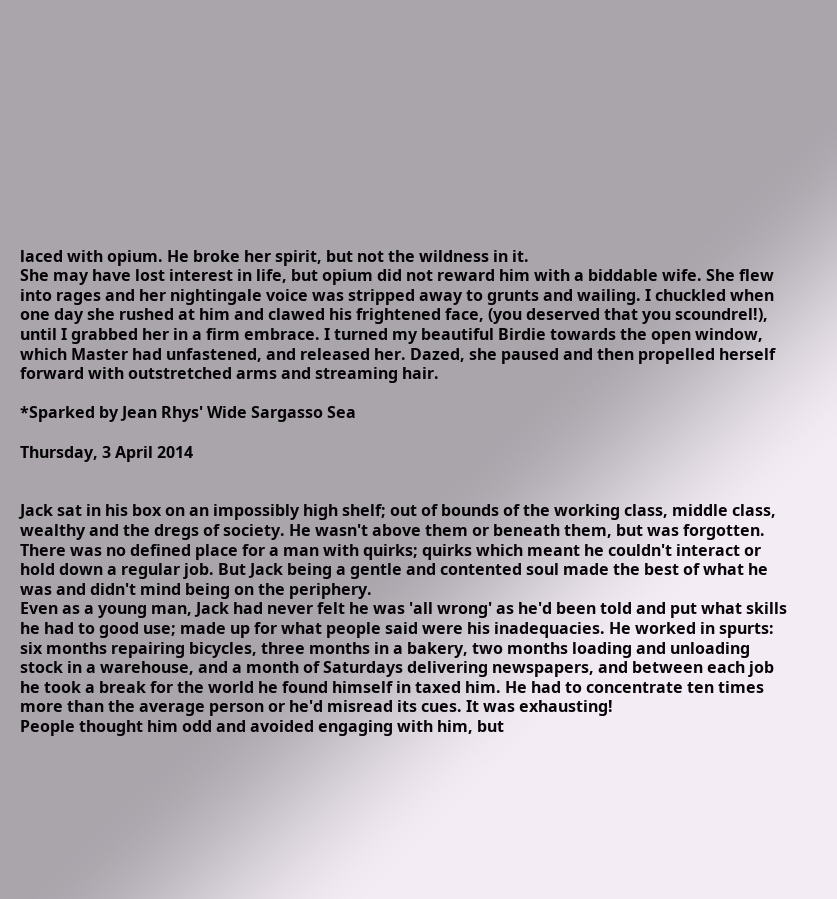laced with opium. He broke her spirit, but not the wildness in it.
She may have lost interest in life, but opium did not reward him with a biddable wife. She flew into rages and her nightingale voice was stripped away to grunts and wailing. I chuckled when one day she rushed at him and clawed his frightened face, (you deserved that you scoundrel!), until I grabbed her in a firm embrace. I turned my beautiful Birdie towards the open window, which Master had unfastened, and released her. Dazed, she paused and then propelled herself forward with outstretched arms and streaming hair.

*Sparked by Jean Rhys' Wide Sargasso Sea

Thursday, 3 April 2014


Jack sat in his box on an impossibly high shelf; out of bounds of the working class, middle class, wealthy and the dregs of society. He wasn't above them or beneath them, but was forgotten. There was no defined place for a man with quirks; quirks which meant he couldn't interact or hold down a regular job. But Jack being a gentle and contented soul made the best of what he was and didn't mind being on the periphery.
Even as a young man, Jack had never felt he was 'all wrong' as he'd been told and put what skills he had to good use; made up for what people said were his inadequacies. He worked in spurts: six months repairing bicycles, three months in a bakery, two months loading and unloading stock in a warehouse, and a month of Saturdays delivering newspapers, and between each job he took a break for the world he found himself in taxed him. He had to concentrate ten times more than the average person or he'd misread its cues. It was exhausting!
People thought him odd and avoided engaging with him, but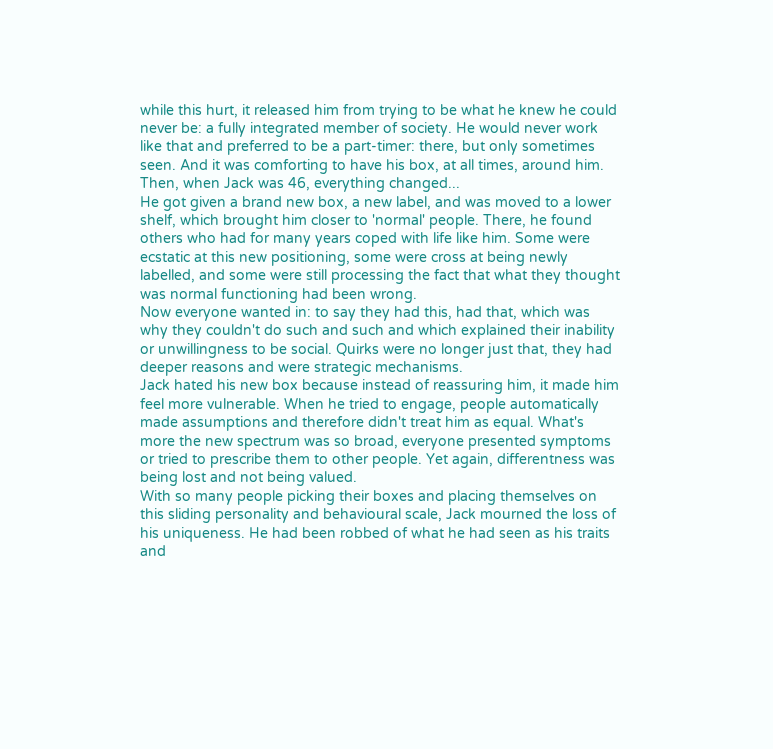while this hurt, it released him from trying to be what he knew he could never be: a fully integrated member of society. He would never work like that and preferred to be a part-timer: there, but only sometimes seen. And it was comforting to have his box, at all times, around him.
Then, when Jack was 46, everything changed...
He got given a brand new box, a new label, and was moved to a lower shelf, which brought him closer to 'normal' people. There, he found others who had for many years coped with life like him. Some were ecstatic at this new positioning, some were cross at being newly labelled, and some were still processing the fact that what they thought was normal functioning had been wrong.
Now everyone wanted in: to say they had this, had that, which was why they couldn't do such and such and which explained their inability or unwillingness to be social. Quirks were no longer just that, they had deeper reasons and were strategic mechanisms.
Jack hated his new box because instead of reassuring him, it made him feel more vulnerable. When he tried to engage, people automatically made assumptions and therefore didn't treat him as equal. What's more the new spectrum was so broad, everyone presented symptoms or tried to prescribe them to other people. Yet again, differentness was being lost and not being valued.
With so many people picking their boxes and placing themselves on this sliding personality and behavioural scale, Jack mourned the loss of his uniqueness. He had been robbed of what he had seen as his traits and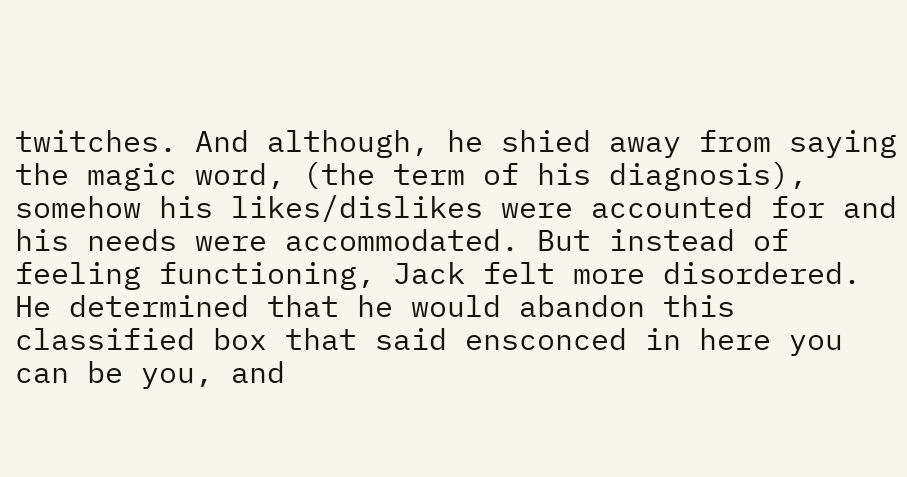twitches. And although, he shied away from saying the magic word, (the term of his diagnosis), somehow his likes/dislikes were accounted for and his needs were accommodated. But instead of feeling functioning, Jack felt more disordered.
He determined that he would abandon this classified box that said ensconced in here you can be you, and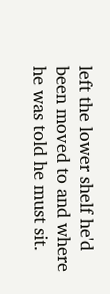left the lower shelf he'd been moved to and where he was told he must sit.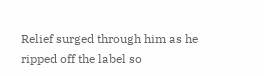Relief surged through him as he ripped off the label so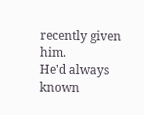recently given him.
He'd always known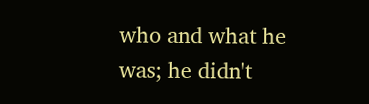who and what he was; he didn't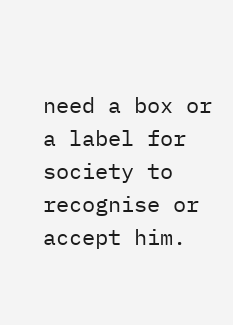need a box or a label for society to recognise or accept him.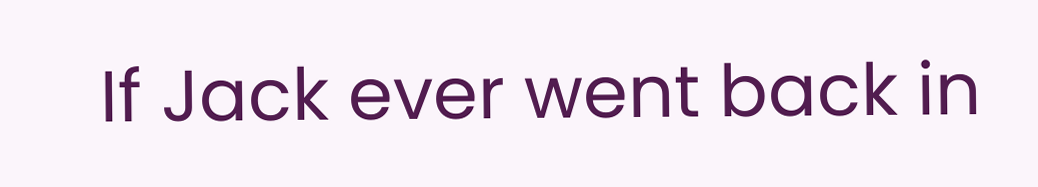If Jack ever went back in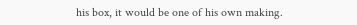his box, it would be one of his own making.